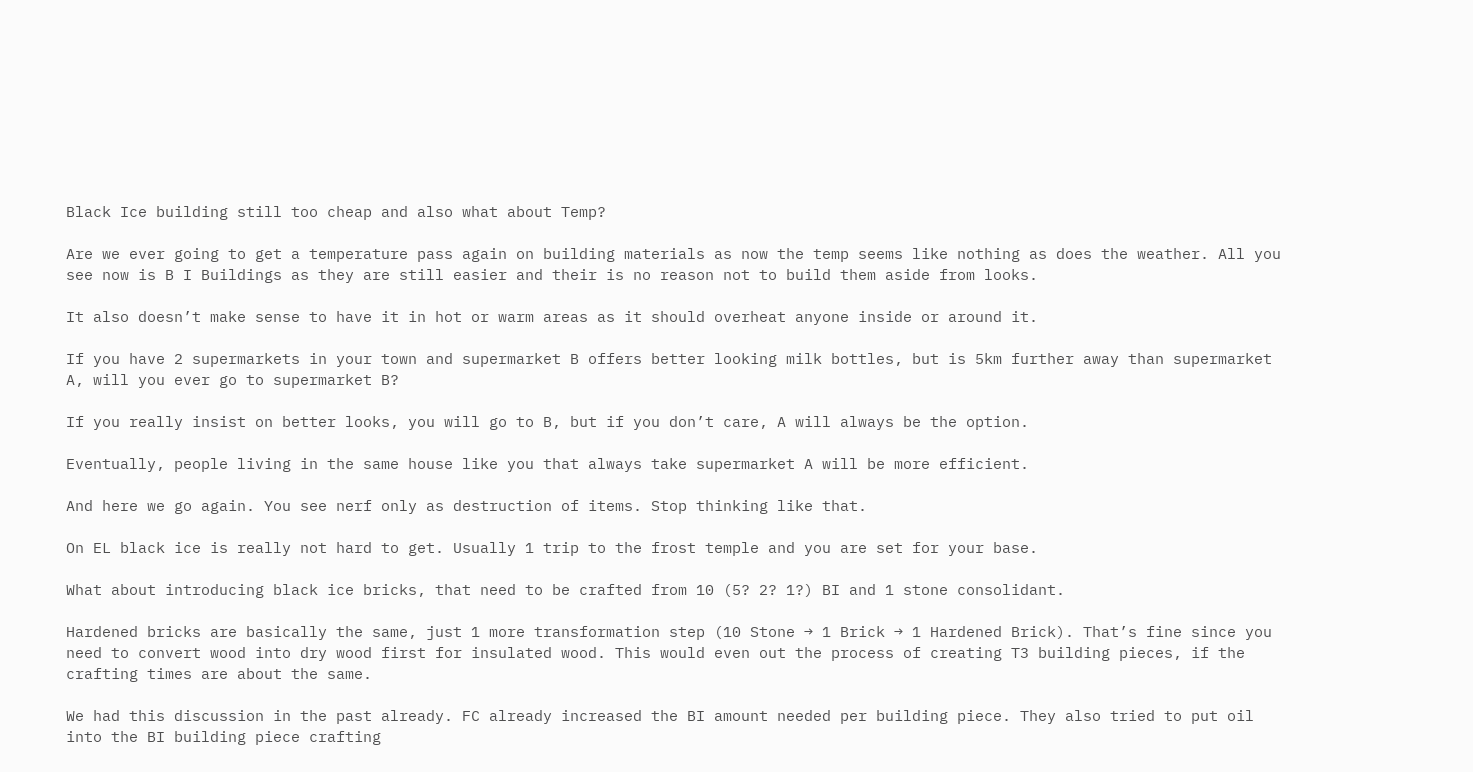Black Ice building still too cheap and also what about Temp?

Are we ever going to get a temperature pass again on building materials as now the temp seems like nothing as does the weather. All you see now is B I Buildings as they are still easier and their is no reason not to build them aside from looks.

It also doesn’t make sense to have it in hot or warm areas as it should overheat anyone inside or around it.

If you have 2 supermarkets in your town and supermarket B offers better looking milk bottles, but is 5km further away than supermarket A, will you ever go to supermarket B?

If you really insist on better looks, you will go to B, but if you don’t care, A will always be the option.

Eventually, people living in the same house like you that always take supermarket A will be more efficient.

And here we go again. You see nerf only as destruction of items. Stop thinking like that.

On EL black ice is really not hard to get. Usually 1 trip to the frost temple and you are set for your base.

What about introducing black ice bricks, that need to be crafted from 10 (5? 2? 1?) BI and 1 stone consolidant.

Hardened bricks are basically the same, just 1 more transformation step (10 Stone → 1 Brick → 1 Hardened Brick). That’s fine since you need to convert wood into dry wood first for insulated wood. This would even out the process of creating T3 building pieces, if the crafting times are about the same.

We had this discussion in the past already. FC already increased the BI amount needed per building piece. They also tried to put oil into the BI building piece crafting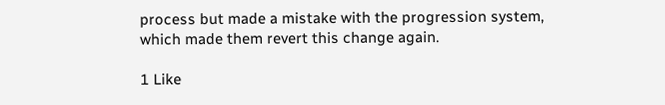process but made a mistake with the progression system, which made them revert this change again.

1 Like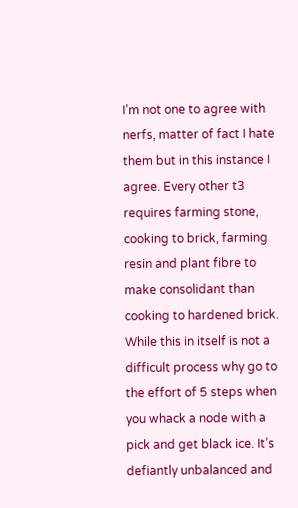I’m not one to agree with nerfs, matter of fact I hate them but in this instance I agree. Every other t3 requires farming stone, cooking to brick, farming resin and plant fibre to make consolidant than cooking to hardened brick. While this in itself is not a difficult process why go to the effort of 5 steps when you whack a node with a pick and get black ice. It’s defiantly unbalanced and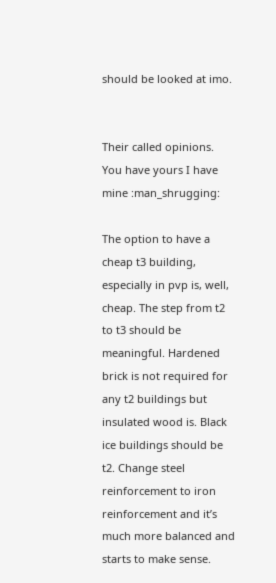should be looked at imo.


Their called opinions. You have yours I have mine :man_shrugging:

The option to have a cheap t3 building, especially in pvp is, well, cheap. The step from t2 to t3 should be meaningful. Hardened brick is not required for any t2 buildings but insulated wood is. Black ice buildings should be t2. Change steel reinforcement to iron reinforcement and it’s much more balanced and starts to make sense.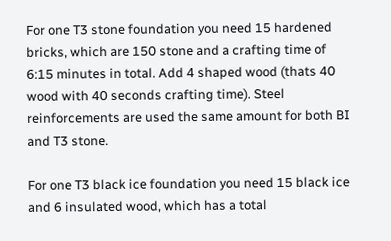For one T3 stone foundation you need 15 hardened bricks, which are 150 stone and a crafting time of 6:15 minutes in total. Add 4 shaped wood (thats 40 wood with 40 seconds crafting time). Steel reinforcements are used the same amount for both BI and T3 stone.

For one T3 black ice foundation you need 15 black ice and 6 insulated wood, which has a total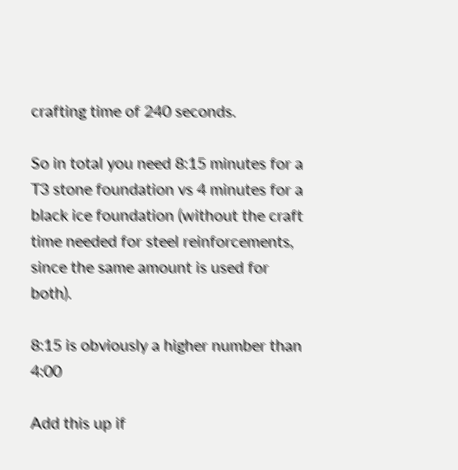crafting time of 240 seconds.

So in total you need 8:15 minutes for a T3 stone foundation vs 4 minutes for a black ice foundation (without the craft time needed for steel reinforcements, since the same amount is used for both).

8:15 is obviously a higher number than 4:00

Add this up if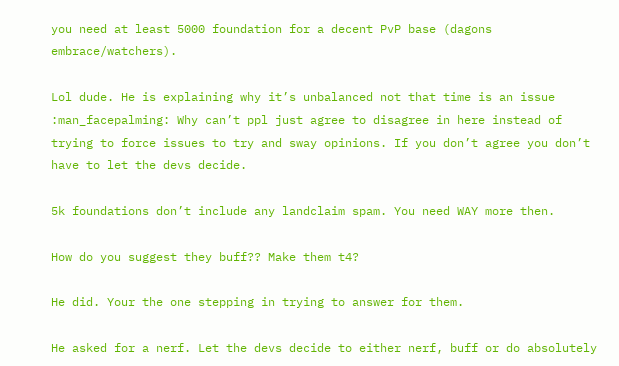you need at least 5000 foundation for a decent PvP base (dagons embrace/watchers).

Lol dude. He is explaining why it’s unbalanced not that time is an issue :man_facepalming: Why can’t ppl just agree to disagree in here instead of trying to force issues to try and sway opinions. If you don’t agree you don’t have to let the devs decide.

5k foundations don’t include any landclaim spam. You need WAY more then.

How do you suggest they buff?? Make them t4?

He did. Your the one stepping in trying to answer for them.

He asked for a nerf. Let the devs decide to either nerf, buff or do absolutely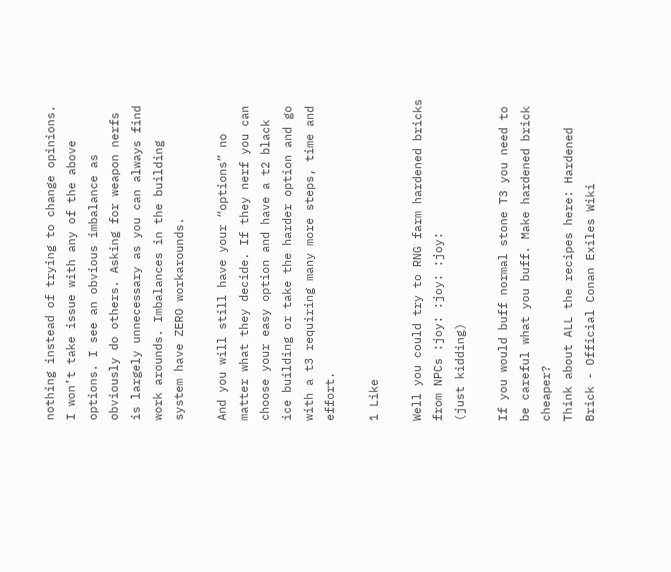nothing instead of trying to change opinions. I won’t take issue with any of the above options. I see an obvious imbalance as obviously do others. Asking for weapon nerfs is largely unnecessary as you can always find work arounds. Imbalances in the building system have ZERO workarounds.

And you will still have your “options” no matter what they decide. If they nerf you can choose your easy option and have a t2 black ice building or take the harder option and go with a t3 requiring many more steps, time and effort.

1 Like

Well you could try to RNG farm hardened bricks from NPCs :joy: :joy: :joy:
(just kidding)

If you would buff normal stone T3 you need to be careful what you buff. Make hardened brick cheaper?
Think about ALL the recipes here: Hardened Brick - Official Conan Exiles Wiki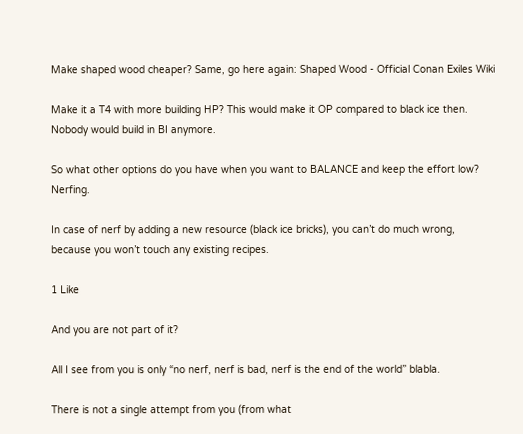Make shaped wood cheaper? Same, go here again: Shaped Wood - Official Conan Exiles Wiki

Make it a T4 with more building HP? This would make it OP compared to black ice then. Nobody would build in BI anymore.

So what other options do you have when you want to BALANCE and keep the effort low? Nerfing.

In case of nerf by adding a new resource (black ice bricks), you can’t do much wrong, because you won’t touch any existing recipes.

1 Like

And you are not part of it?

All I see from you is only “no nerf, nerf is bad, nerf is the end of the world” blabla.

There is not a single attempt from you (from what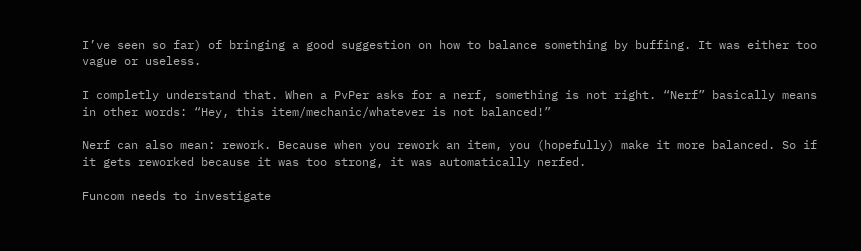I’ve seen so far) of bringing a good suggestion on how to balance something by buffing. It was either too vague or useless.

I completly understand that. When a PvPer asks for a nerf, something is not right. “Nerf” basically means in other words: “Hey, this item/mechanic/whatever is not balanced!”

Nerf can also mean: rework. Because when you rework an item, you (hopefully) make it more balanced. So if it gets reworked because it was too strong, it was automatically nerfed.

Funcom needs to investigate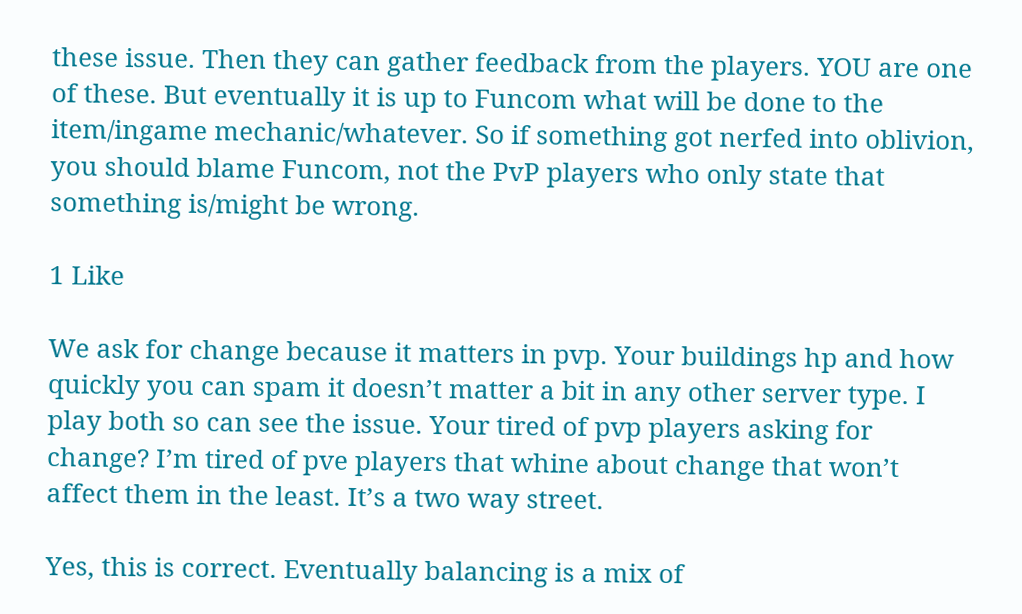these issue. Then they can gather feedback from the players. YOU are one of these. But eventually it is up to Funcom what will be done to the item/ingame mechanic/whatever. So if something got nerfed into oblivion, you should blame Funcom, not the PvP players who only state that something is/might be wrong.

1 Like

We ask for change because it matters in pvp. Your buildings hp and how quickly you can spam it doesn’t matter a bit in any other server type. I play both so can see the issue. Your tired of pvp players asking for change? I’m tired of pve players that whine about change that won’t affect them in the least. It’s a two way street.

Yes, this is correct. Eventually balancing is a mix of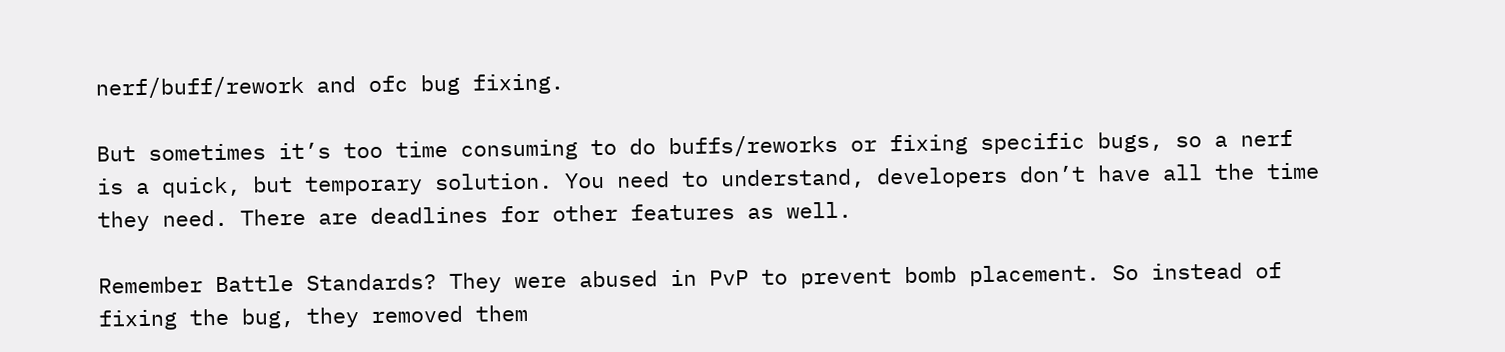nerf/buff/rework and ofc bug fixing.

But sometimes it’s too time consuming to do buffs/reworks or fixing specific bugs, so a nerf is a quick, but temporary solution. You need to understand, developers don’t have all the time they need. There are deadlines for other features as well.

Remember Battle Standards? They were abused in PvP to prevent bomb placement. So instead of fixing the bug, they removed them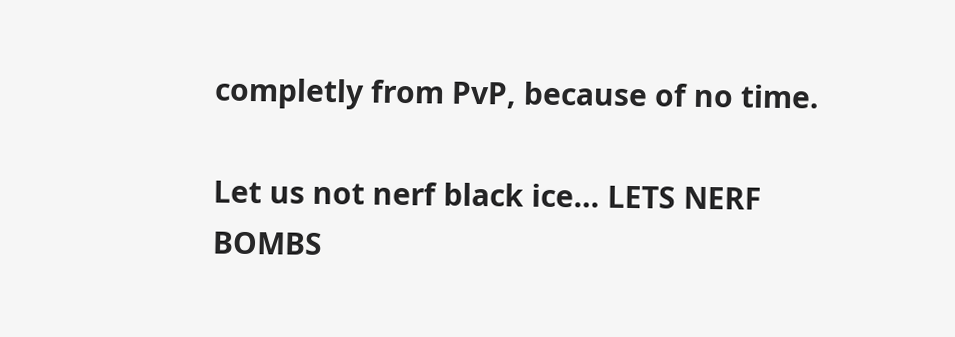completly from PvP, because of no time.

Let us not nerf black ice… LETS NERF BOMBS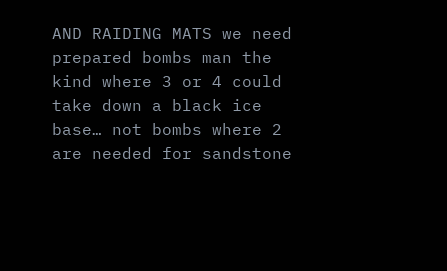AND RAIDING MATS we need prepared bombs man the kind where 3 or 4 could take down a black ice base… not bombs where 2 are needed for sandstone